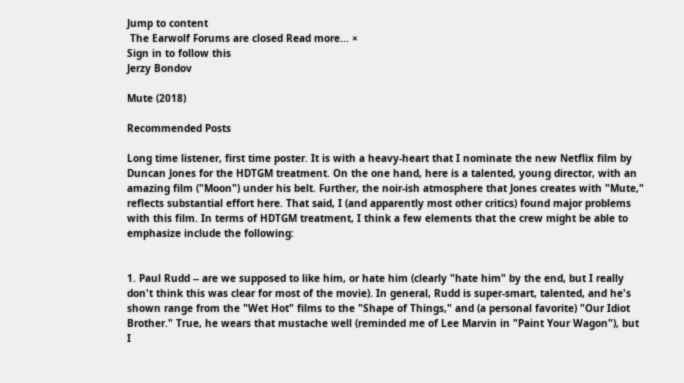Jump to content
 The Earwolf Forums are closed Read more... ×
Sign in to follow this
Jerzy Bondov

Mute (2018)

Recommended Posts

Long time listener, first time poster. It is with a heavy-heart that I nominate the new Netflix film by Duncan Jones for the HDTGM treatment. On the one hand, here is a talented, young director, with an amazing film ("Moon") under his belt. Further, the noir-ish atmosphere that Jones creates with "Mute," reflects substantial effort here. That said, I (and apparently most other critics) found major problems with this film. In terms of HDTGM treatment, I think a few elements that the crew might be able to emphasize include the following:


1. Paul Rudd -- are we supposed to like him, or hate him (clearly "hate him" by the end, but I really don't think this was clear for most of the movie). In general, Rudd is super-smart, talented, and he's shown range from the "Wet Hot" films to the "Shape of Things," and (a personal favorite) "Our Idiot Brother." True, he wears that mustache well (reminded me of Lee Marvin in "Paint Your Wagon"), but I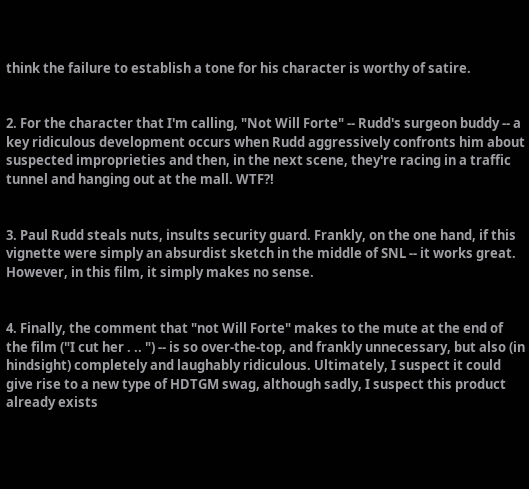think the failure to establish a tone for his character is worthy of satire.


2. For the character that I'm calling, "Not Will Forte" -- Rudd's surgeon buddy -- a key ridiculous development occurs when Rudd aggressively confronts him about suspected improprieties and then, in the next scene, they're racing in a traffic tunnel and hanging out at the mall. WTF?!


3. Paul Rudd steals nuts, insults security guard. Frankly, on the one hand, if this vignette were simply an absurdist sketch in the middle of SNL -- it works great. However, in this film, it simply makes no sense.


4. Finally, the comment that "not Will Forte" makes to the mute at the end of the film ("I cut her . .. ") -- is so over-the-top, and frankly unnecessary, but also (in hindsight) completely and laughably ridiculous. Ultimately, I suspect it could give rise to a new type of HDTGM swag, although sadly, I suspect this product already exists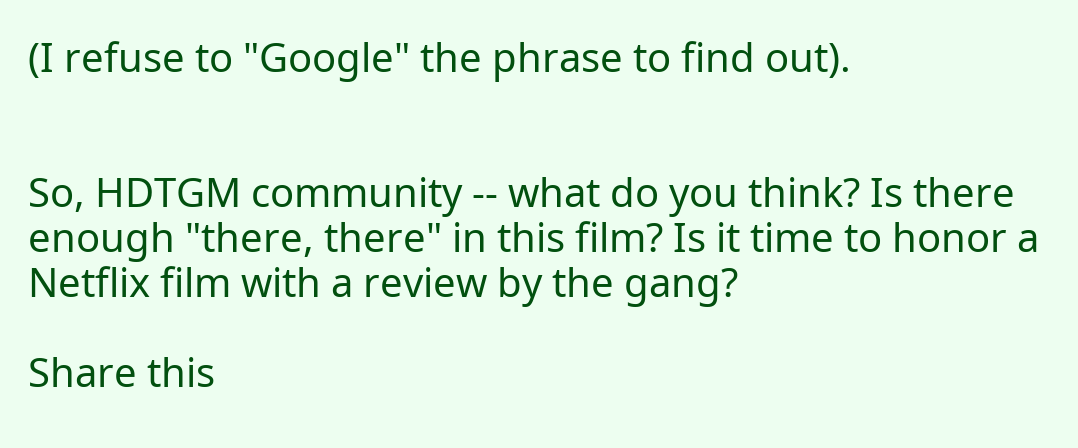(I refuse to "Google" the phrase to find out).


So, HDTGM community -- what do you think? Is there enough "there, there" in this film? Is it time to honor a Netflix film with a review by the gang?

Share this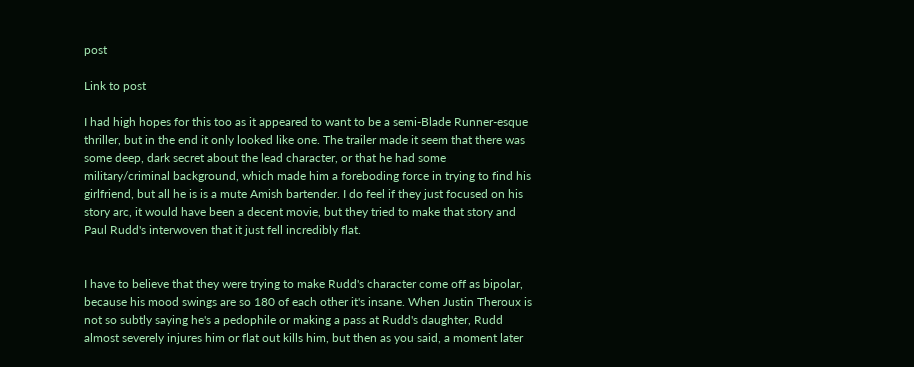post

Link to post

I had high hopes for this too as it appeared to want to be a semi-Blade Runner-esque thriller, but in the end it only looked like one. The trailer made it seem that there was some deep, dark secret about the lead character, or that he had some military/criminal background, which made him a foreboding force in trying to find his girlfriend, but all he is is a mute Amish bartender. I do feel if they just focused on his story arc, it would have been a decent movie, but they tried to make that story and Paul Rudd's interwoven that it just fell incredibly flat.


I have to believe that they were trying to make Rudd's character come off as bipolar, because his mood swings are so 180 of each other it's insane. When Justin Theroux is not so subtly saying he's a pedophile or making a pass at Rudd's daughter, Rudd almost severely injures him or flat out kills him, but then as you said, a moment later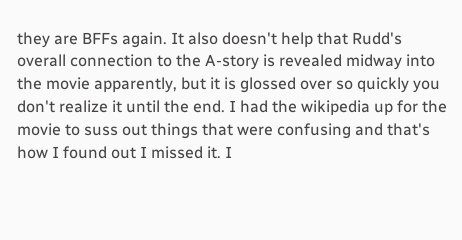they are BFFs again. It also doesn't help that Rudd's overall connection to the A-story is revealed midway into the movie apparently, but it is glossed over so quickly you don't realize it until the end. I had the wikipedia up for the movie to suss out things that were confusing and that's how I found out I missed it. I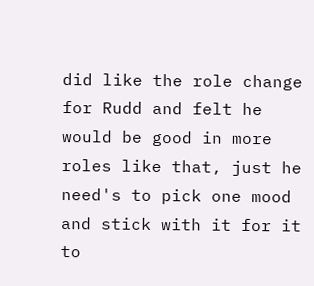did like the role change for Rudd and felt he would be good in more roles like that, just he need's to pick one mood and stick with it for it to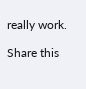really work.

Share this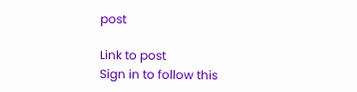post

Link to post
Sign in to follow this